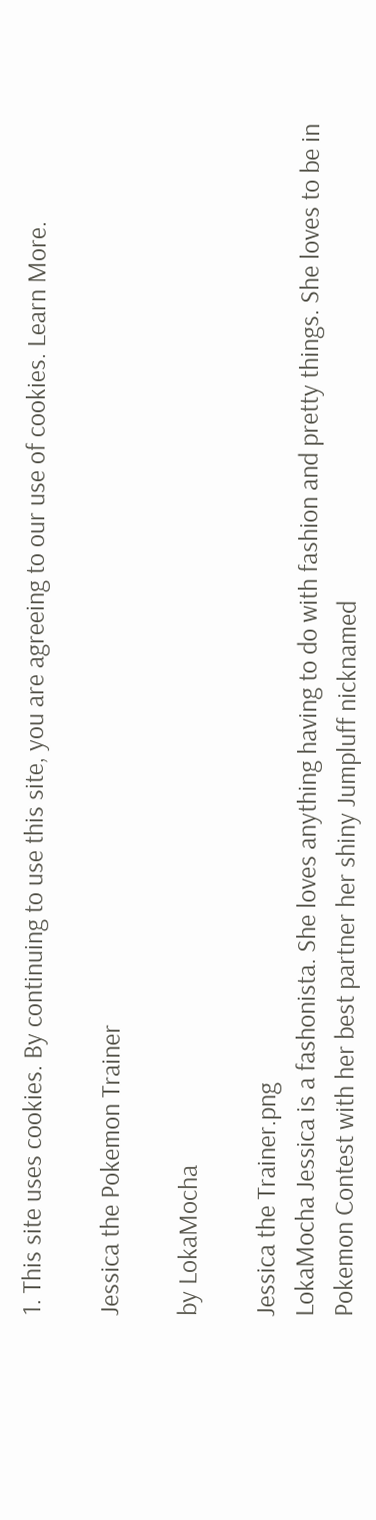1. This site uses cookies. By continuing to use this site, you are agreeing to our use of cookies. Learn More.

Jessica the Pokemon Trainer

by LokaMocha

Jessica the Trainer.png
LokaMocha Jessica is a fashonista. She loves anything having to do with fashion and pretty things. She loves to be in Pokemon Contest with her best partner her shiny Jumpluff nicknamed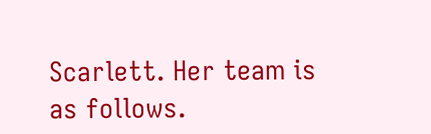Scarlett. Her team is as follows.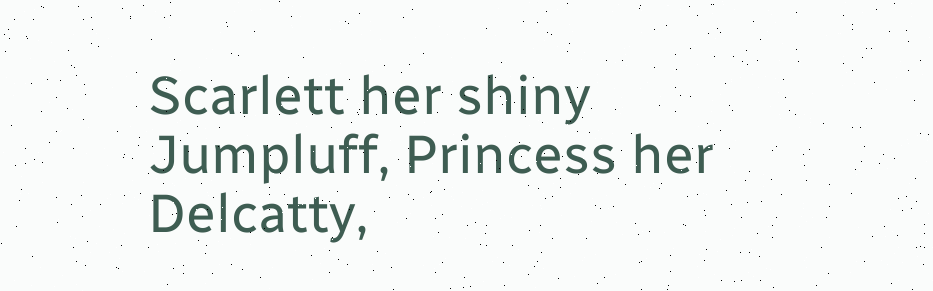Scarlett her shiny Jumpluff, Princess her Delcatty,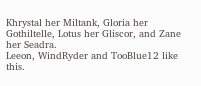Khrystal her Miltank, Gloria her Gothiltelle, Lotus her Gliscor, and Zane her Seadra.
Leeon, WindRyder and TooBlue12 like this.